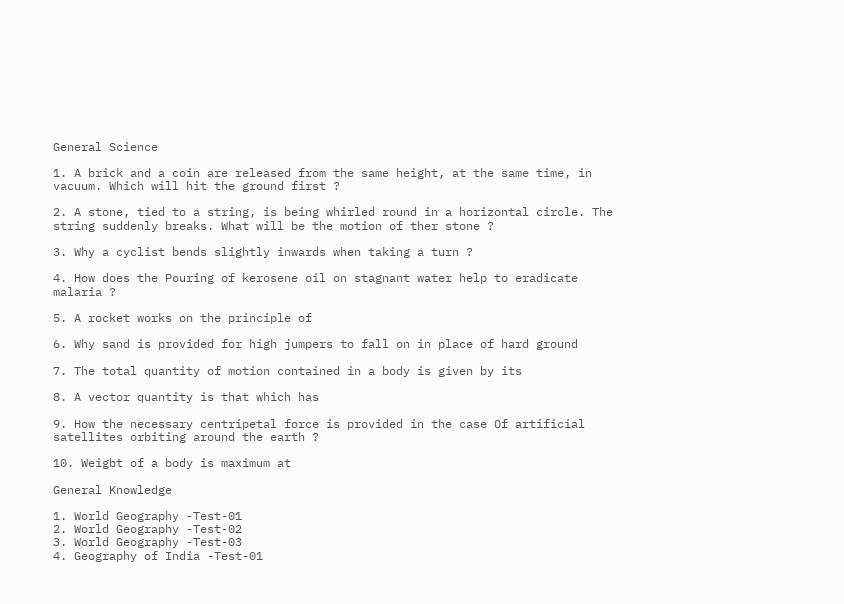General Science

1. A brick and a coin are released from the same height, at the same time, in vacuum. Which will hit the ground first ?

2. A stone, tied to a string, is being whirled round in a horizontal circle. The string suddenly breaks. What will be the motion of ther stone ?

3. Why a cyclist bends slightly inwards when taking a turn ?

4. How does the Pouring of kerosene oil on stagnant water help to eradicate malaria ?

5. A rocket works on the principle of

6. Why sand is provided for high jumpers to fall on in place of hard ground

7. The total quantity of motion contained in a body is given by its

8. A vector quantity is that which has

9. How the necessary centripetal force is provided in the case Of artificial satellites orbiting around the earth ?

10. Weigbt of a body is maximum at

General Knowledge

1. World Geography -Test-01
2. World Geography -Test-02
3. World Geography -Test-03
4. Geography of India -Test-01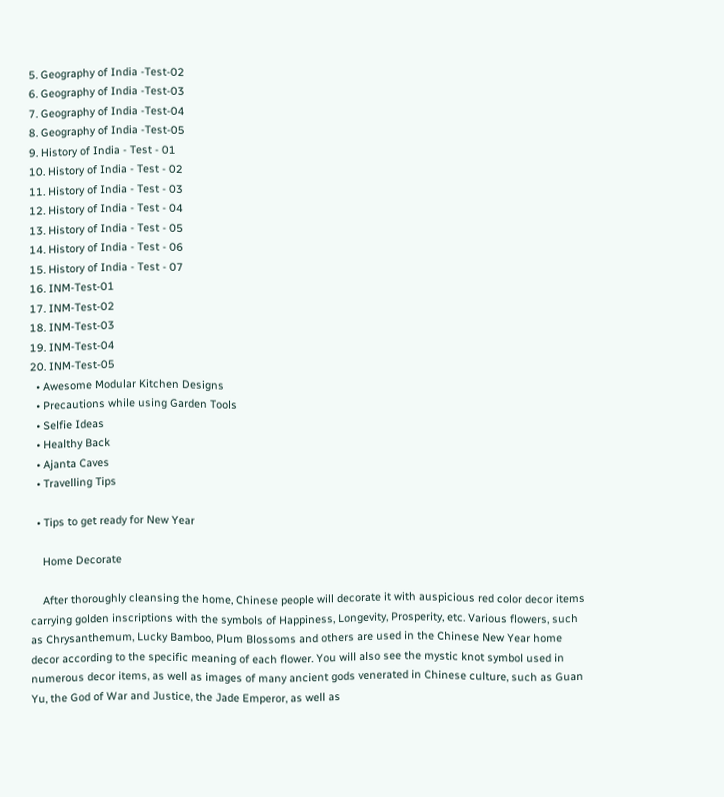5. Geography of India -Test-02
6. Geography of India -Test-03
7. Geography of India -Test-04
8. Geography of India -Test-05
9. History of India - Test - 01
10. History of India - Test - 02
11. History of India - Test - 03
12. History of India - Test - 04
13. History of India - Test - 05
14. History of India - Test - 06
15. History of India - Test - 07
16. INM-Test-01
17. INM-Test-02
18. INM-Test-03
19. INM-Test-04
20. INM-Test-05
  • Awesome Modular Kitchen Designs
  • Precautions while using Garden Tools
  • Selfie Ideas
  • Healthy Back
  • Ajanta Caves
  • Travelling Tips

  • Tips to get ready for New Year

    Home Decorate

    After thoroughly cleansing the home, Chinese people will decorate it with auspicious red color decor items carrying golden inscriptions with the symbols of Happiness, Longevity, Prosperity, etc. Various flowers, such as Chrysanthemum, Lucky Bamboo, Plum Blossoms and others are used in the Chinese New Year home decor according to the specific meaning of each flower. You will also see the mystic knot symbol used in numerous decor items, as well as images of many ancient gods venerated in Chinese culture, such as Guan Yu, the God of War and Justice, the Jade Emperor, as well as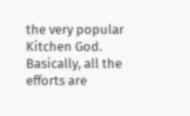the very popular Kitchen God. Basically, all the efforts are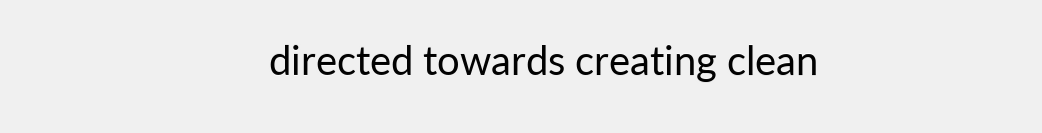directed towards creating clean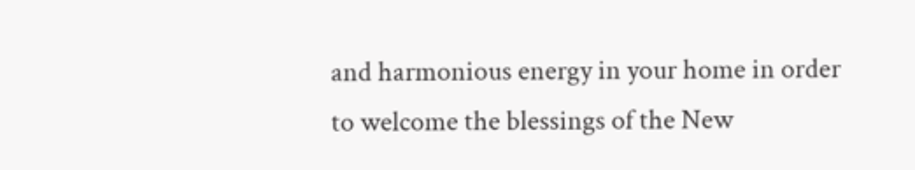and harmonious energy in your home in order to welcome the blessings of the New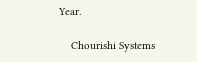Year.

    Chourishi Systems